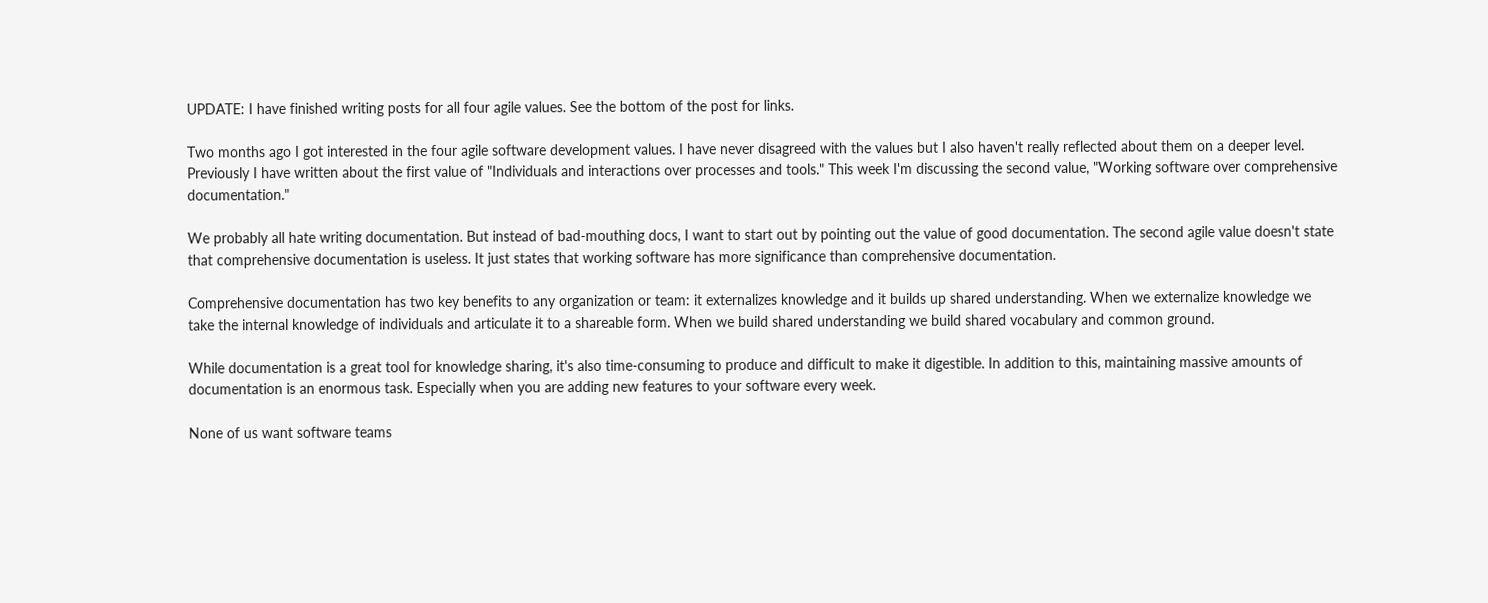UPDATE: I have finished writing posts for all four agile values. See the bottom of the post for links.

Two months ago I got interested in the four agile software development values. I have never disagreed with the values but I also haven't really reflected about them on a deeper level. Previously I have written about the first value of "Individuals and interactions over processes and tools." This week I'm discussing the second value, "Working software over comprehensive documentation."

We probably all hate writing documentation. But instead of bad-mouthing docs, I want to start out by pointing out the value of good documentation. The second agile value doesn't state that comprehensive documentation is useless. It just states that working software has more significance than comprehensive documentation.

Comprehensive documentation has two key benefits to any organization or team: it externalizes knowledge and it builds up shared understanding. When we externalize knowledge we take the internal knowledge of individuals and articulate it to a shareable form. When we build shared understanding we build shared vocabulary and common ground.

While documentation is a great tool for knowledge sharing, it's also time-consuming to produce and difficult to make it digestible. In addition to this, maintaining massive amounts of documentation is an enormous task. Especially when you are adding new features to your software every week.

None of us want software teams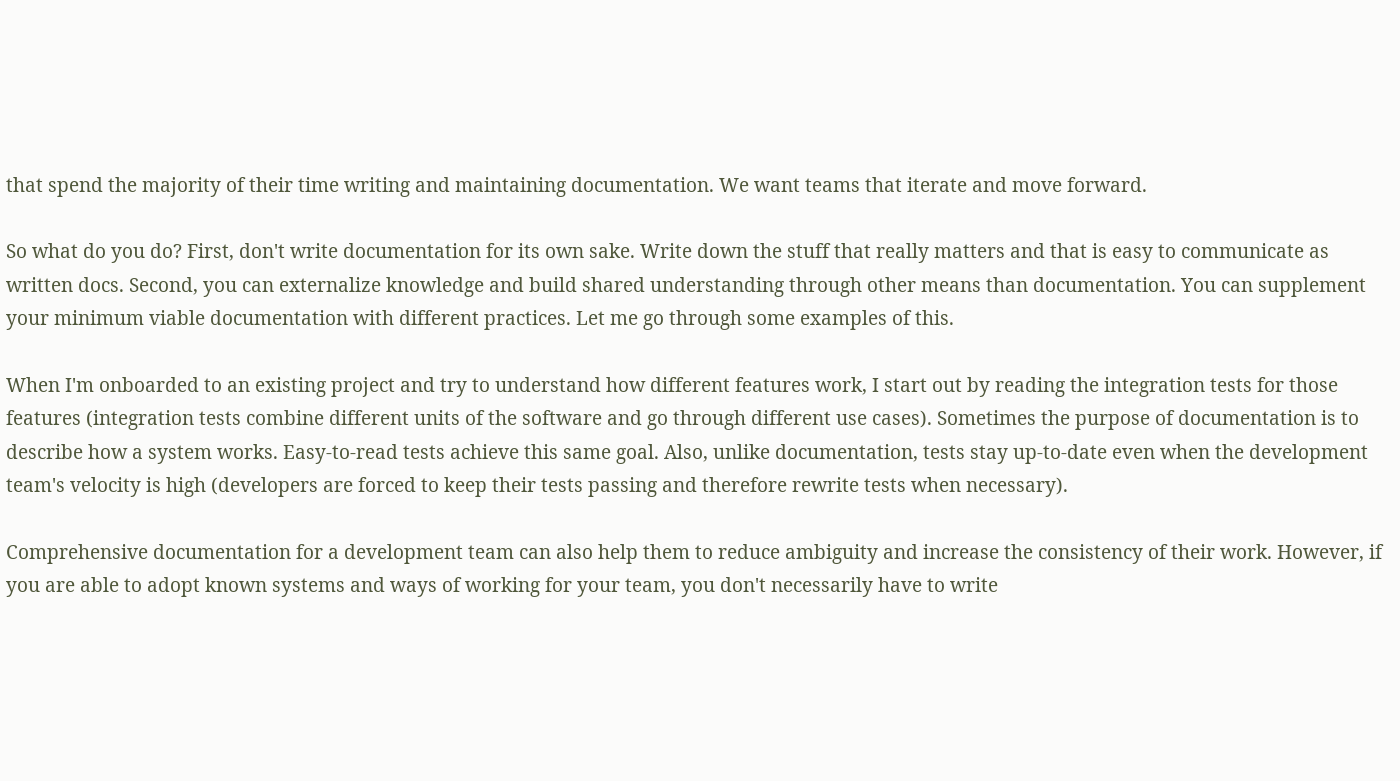that spend the majority of their time writing and maintaining documentation. We want teams that iterate and move forward.

So what do you do? First, don't write documentation for its own sake. Write down the stuff that really matters and that is easy to communicate as written docs. Second, you can externalize knowledge and build shared understanding through other means than documentation. You can supplement your minimum viable documentation with different practices. Let me go through some examples of this.

When I'm onboarded to an existing project and try to understand how different features work, I start out by reading the integration tests for those features (integration tests combine different units of the software and go through different use cases). Sometimes the purpose of documentation is to describe how a system works. Easy-to-read tests achieve this same goal. Also, unlike documentation, tests stay up-to-date even when the development team's velocity is high (developers are forced to keep their tests passing and therefore rewrite tests when necessary).

Comprehensive documentation for a development team can also help them to reduce ambiguity and increase the consistency of their work. However, if you are able to adopt known systems and ways of working for your team, you don't necessarily have to write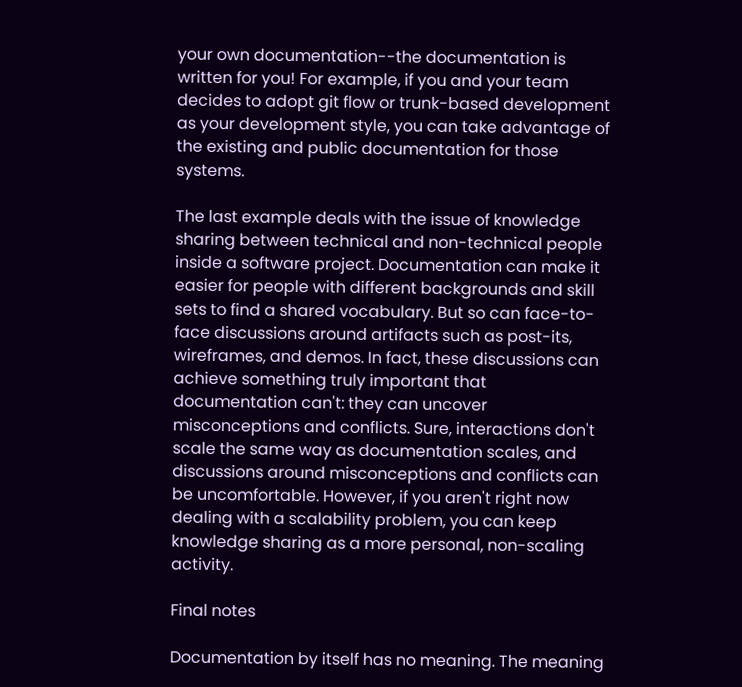your own documentation--the documentation is written for you! For example, if you and your team decides to adopt git flow or trunk-based development as your development style, you can take advantage of the existing and public documentation for those systems.

The last example deals with the issue of knowledge sharing between technical and non-technical people inside a software project. Documentation can make it easier for people with different backgrounds and skill sets to find a shared vocabulary. But so can face-to-face discussions around artifacts such as post-its, wireframes, and demos. In fact, these discussions can achieve something truly important that documentation can't: they can uncover misconceptions and conflicts. Sure, interactions don't scale the same way as documentation scales, and discussions around misconceptions and conflicts can be uncomfortable. However, if you aren't right now dealing with a scalability problem, you can keep knowledge sharing as a more personal, non-scaling activity.

Final notes

Documentation by itself has no meaning. The meaning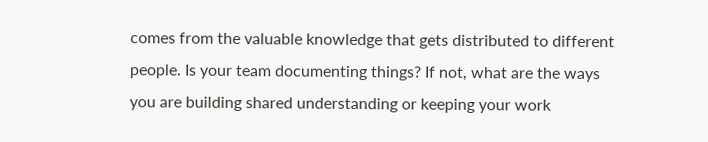comes from the valuable knowledge that gets distributed to different people. Is your team documenting things? If not, what are the ways you are building shared understanding or keeping your work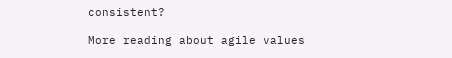consistent?

More reading about agile values